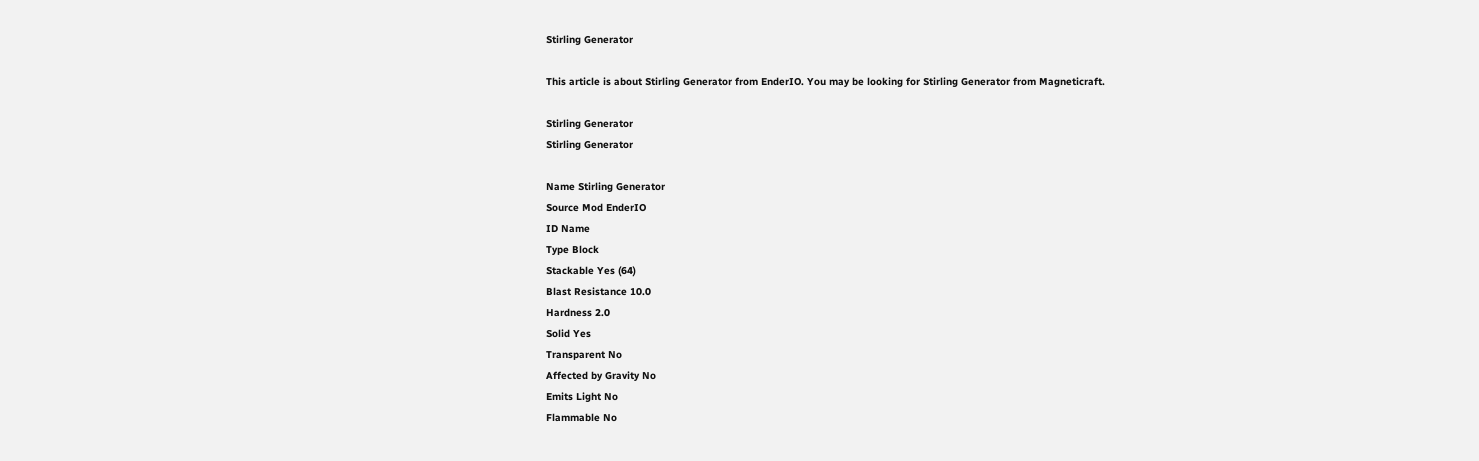Stirling Generator

This article is about Stirling Generator from EnderIO. You may be looking for Stirling Generator from Magneticraft.

Stirling Generator
Stirling Generator

Name Stirling Generator
Source Mod EnderIO
ID Name
Type Block
Stackable Yes (64)
Blast Resistance 10.0
Hardness 2.0
Solid Yes
Transparent No
Affected by Gravity No
Emits Light No
Flammable No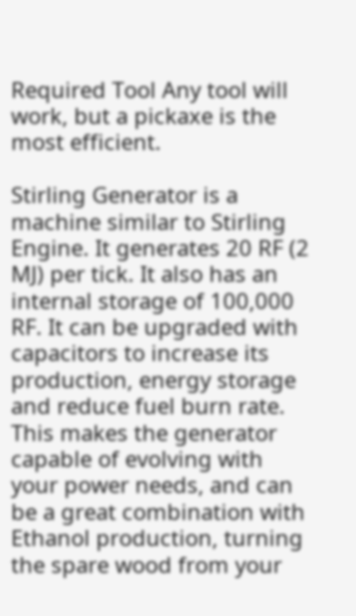Required Tool Any tool will work, but a pickaxe is the most efficient.

Stirling Generator is a machine similar to Stirling Engine. It generates 20 RF (2 MJ) per tick. It also has an internal storage of 100,000 RF. It can be upgraded with capacitors to increase its production, energy storage and reduce fuel burn rate. This makes the generator capable of evolving with your power needs, and can be a great combination with Ethanol production, turning the spare wood from your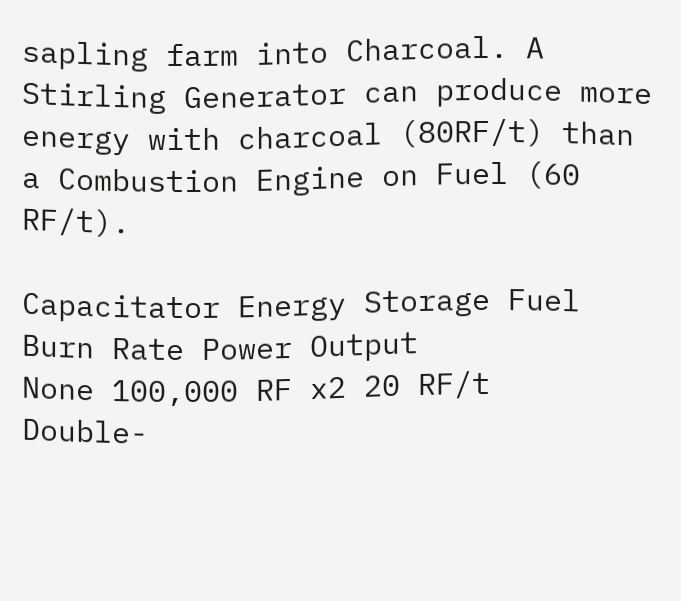sapling farm into Charcoal. A Stirling Generator can produce more energy with charcoal (80RF/t) than a Combustion Engine on Fuel (60 RF/t).

Capacitator Energy Storage Fuel Burn Rate Power Output
None 100,000 RF x2 20 RF/t
Double-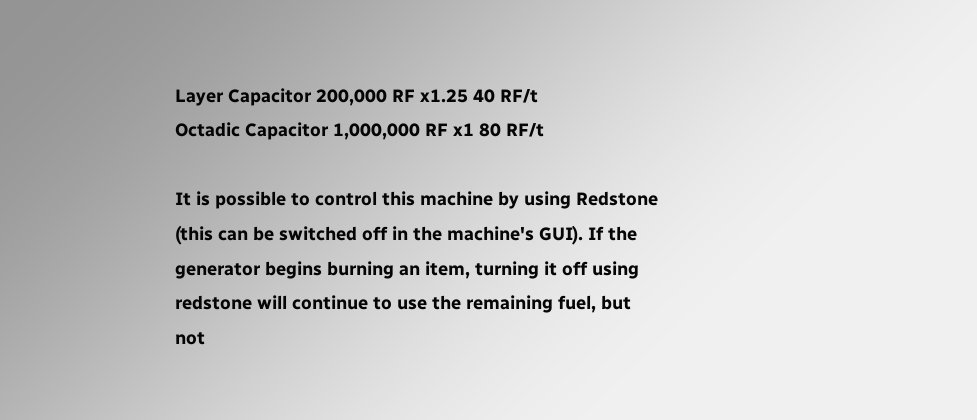Layer Capacitor 200,000 RF x1.25 40 RF/t
Octadic Capacitor 1,000,000 RF x1 80 RF/t

It is possible to control this machine by using Redstone (this can be switched off in the machine's GUI). If the generator begins burning an item, turning it off using redstone will continue to use the remaining fuel, but not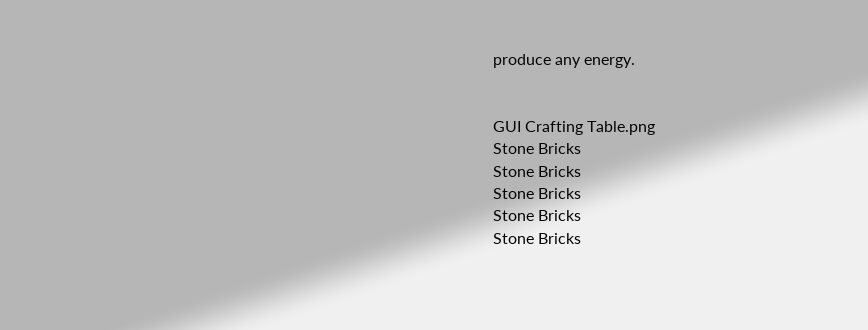produce any energy.


GUI Crafting Table.png
Stone Bricks
Stone Bricks
Stone Bricks
Stone Bricks
Stone Bricks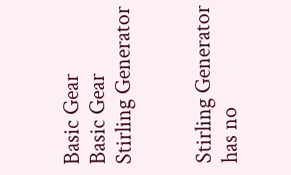Basic Gear
Basic Gear
Stirling Generator


Stirling Generator has no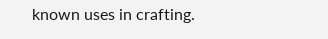known uses in crafting.